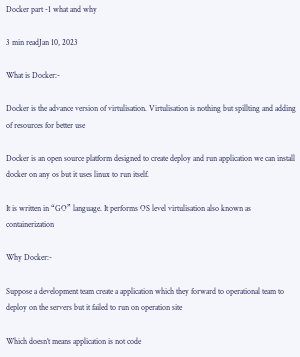Docker part -1 what and why

3 min readJan 10, 2023

What is Docker:-

Docker is the advance version of virtulisation. Virtulisation is nothing but spillting and adding of resources for better use

Docker is an open source platform designed to create deploy and run application we can install docker on any os but it uses linux to run itself.

It is written in “GO” language. It performs OS level virtulisation also known as containerization

Why Docker:-

Suppose a development team create a application which they forward to operational team to deploy on the servers but it failed to run on operation site

Which doesn’t means application is not code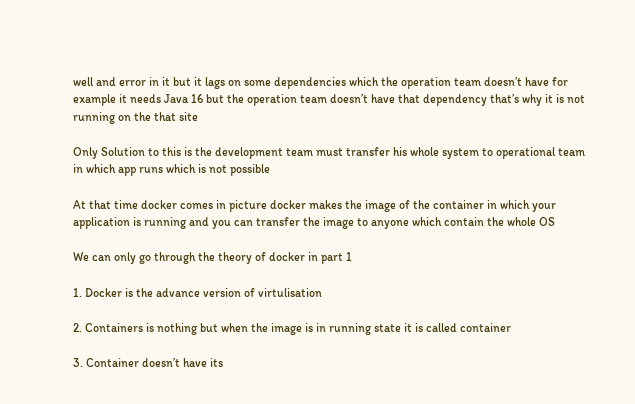well and error in it but it lags on some dependencies which the operation team doesn’t have for example it needs Java 16 but the operation team doesn’t have that dependency that’s why it is not running on the that site

Only Solution to this is the development team must transfer his whole system to operational team in which app runs which is not possible

At that time docker comes in picture docker makes the image of the container in which your application is running and you can transfer the image to anyone which contain the whole OS

We can only go through the theory of docker in part 1

1. Docker is the advance version of virtulisation

2. Containers is nothing but when the image is in running state it is called container

3. Container doesn’t have its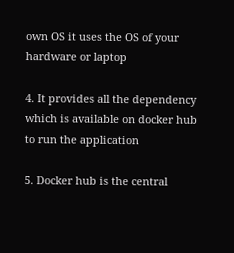own OS it uses the OS of your hardware or laptop

4. It provides all the dependency which is available on docker hub to run the application

5. Docker hub is the central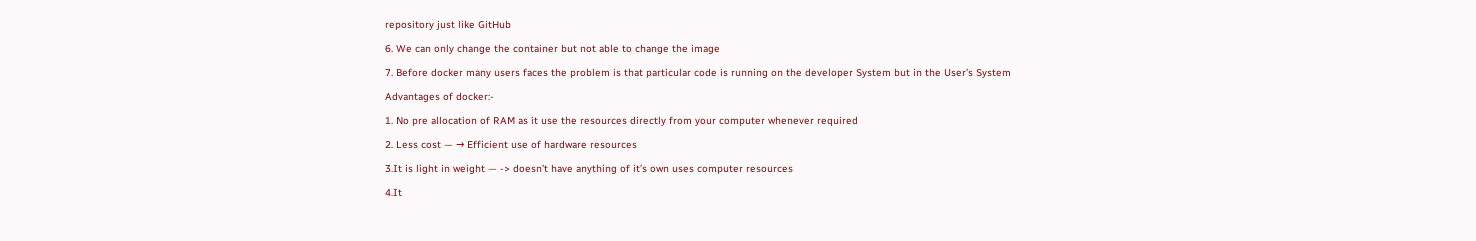repository just like GitHub

6. We can only change the container but not able to change the image

7. Before docker many users faces the problem is that particular code is running on the developer System but in the User’s System

Advantages of docker:-

1. No pre allocation of RAM as it use the resources directly from your computer whenever required

2. Less cost — → Efficient use of hardware resources

3.It is light in weight — -> doesn’t have anything of it’s own uses computer resources

4.It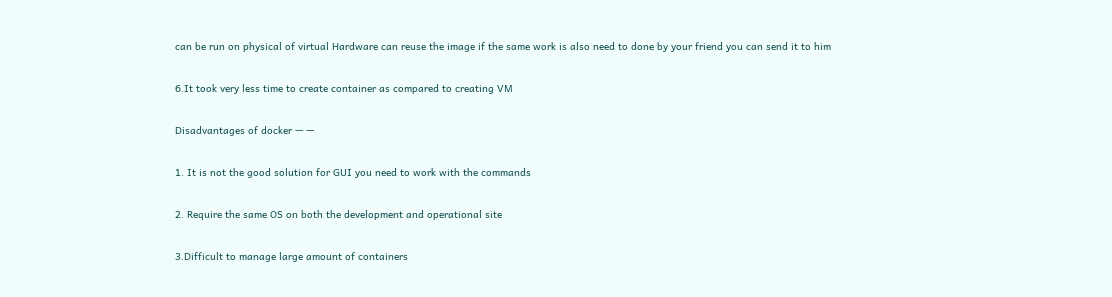can be run on physical of virtual Hardware can reuse the image if the same work is also need to done by your friend you can send it to him

6.It took very less time to create container as compared to creating VM

Disadvantages of docker — —

1. It is not the good solution for GUI you need to work with the commands

2. Require the same OS on both the development and operational site

3.Difficult to manage large amount of containers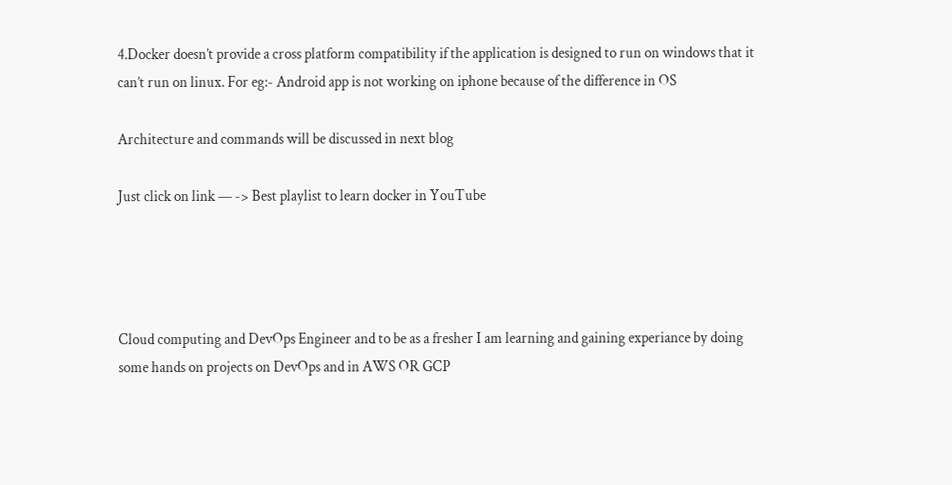4.Docker doesn’t provide a cross platform compatibility if the application is designed to run on windows that it can’t run on linux. For eg:- Android app is not working on iphone because of the difference in OS

Architecture and commands will be discussed in next blog

Just click on link — -> Best playlist to learn docker in YouTube




Cloud computing and DevOps Engineer and to be as a fresher I am learning and gaining experiance by doing some hands on projects on DevOps and in AWS OR GCP